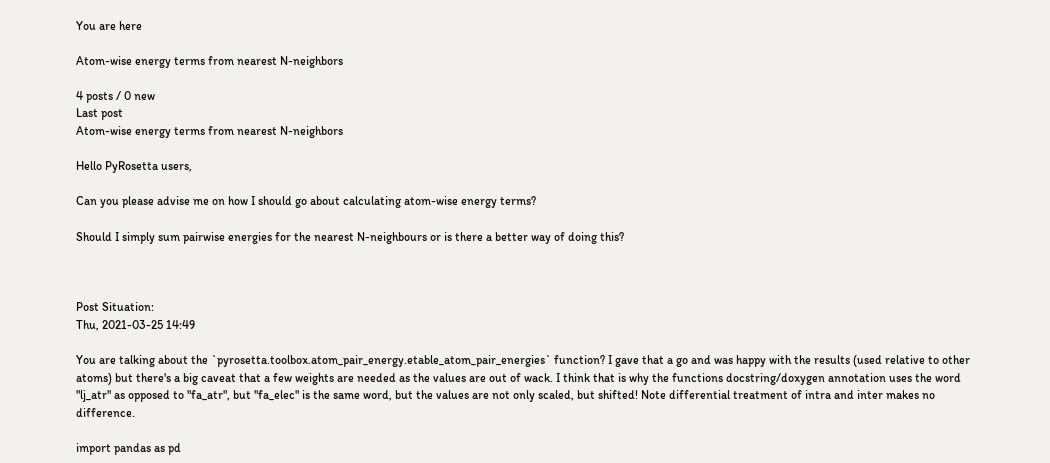You are here

Atom-wise energy terms from nearest N-neighbors

4 posts / 0 new
Last post
Atom-wise energy terms from nearest N-neighbors

Hello PyRosetta users,

Can you please advise me on how I should go about calculating atom-wise energy terms?

Should I simply sum pairwise energies for the nearest N-neighbours or is there a better way of doing this?



Post Situation:
Thu, 2021-03-25 14:49

You are talking about the `pyrosetta.toolbox.atom_pair_energy.etable_atom_pair_energies` function? I gave that a go and was happy with the results (used relative to other atoms) but there's a big caveat that a few weights are needed as the values are out of wack. I think that is why the functions docstring/doxygen annotation uses the word "lj_atr" as opposed to "fa_atr", but "fa_elec" is the same word, but the values are not only scaled, but shifted! Note differential treatment of intra and inter makes no difference.

import pandas as pd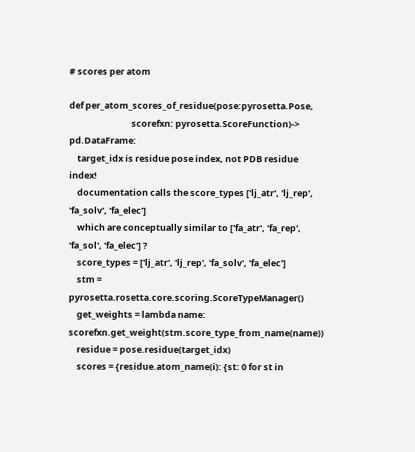# scores per atom

def per_atom_scores_of_residue(pose:pyrosetta.Pose,
                               scorefxn: pyrosetta.ScoreFunction)-> pd.DataFrame:
    target_idx is residue pose index, not PDB residue index!
    documentation calls the score_types ['lj_atr', 'lj_rep', 'fa_solv', 'fa_elec']
    which are conceptually similar to ['fa_atr', 'fa_rep', 'fa_sol', 'fa_elec'] ?
    score_types = ['lj_atr', 'lj_rep', 'fa_solv', 'fa_elec']
    stm = pyrosetta.rosetta.core.scoring.ScoreTypeManager()
    get_weights = lambda name: scorefxn.get_weight(stm.score_type_from_name(name))
    residue = pose.residue(target_idx)
    scores = {residue.atom_name(i): {st: 0 for st in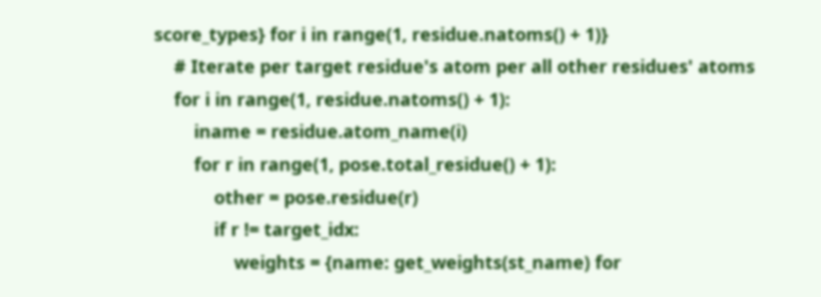score_types} for i in range(1, residue.natoms() + 1)}
    # Iterate per target residue's atom per all other residues' atoms
    for i in range(1, residue.natoms() + 1):
        iname = residue.atom_name(i)
        for r in range(1, pose.total_residue() + 1):
            other = pose.residue(r)
            if r != target_idx:
                weights = {name: get_weights(st_name) for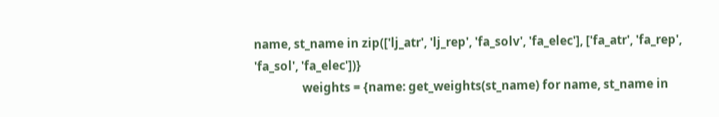name, st_name in zip(['lj_atr', 'lj_rep', 'fa_solv', 'fa_elec'], ['fa_atr', 'fa_rep', 'fa_sol', 'fa_elec'])}
                weights = {name: get_weights(st_name) for name, st_name in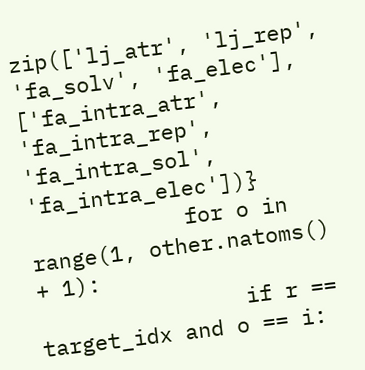zip(['lj_atr', 'lj_rep', 'fa_solv', 'fa_elec'], ['fa_intra_atr', 'fa_intra_rep', 'fa_intra_sol', 'fa_intra_elec'])}
            for o in range(1, other.natoms() + 1):
                if r == target_idx and o == i: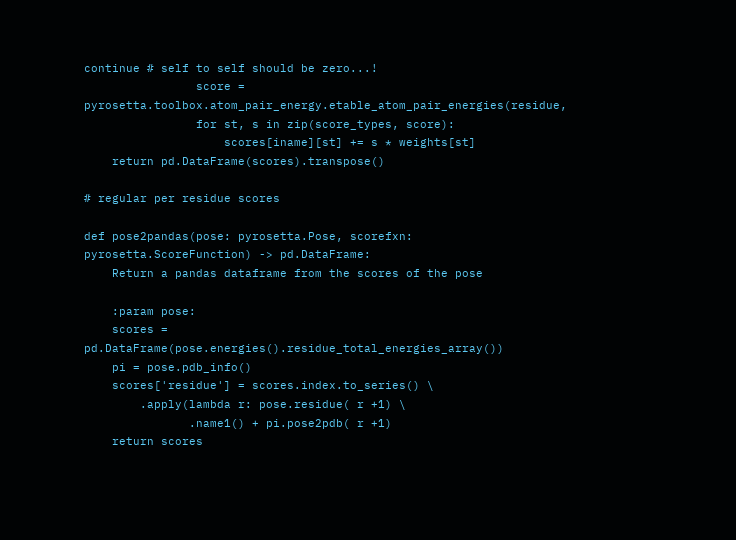continue # self to self should be zero...!
                score = pyrosetta.toolbox.atom_pair_energy.etable_atom_pair_energies(residue,
                for st, s in zip(score_types, score):
                    scores[iname][st] += s * weights[st]
    return pd.DataFrame(scores).transpose()

# regular per residue scores

def pose2pandas(pose: pyrosetta.Pose, scorefxn: pyrosetta.ScoreFunction) -> pd.DataFrame:
    Return a pandas dataframe from the scores of the pose

    :param pose:
    scores = pd.DataFrame(pose.energies().residue_total_energies_array())
    pi = pose.pdb_info()
    scores['residue'] = scores.index.to_series() \
        .apply(lambda r: pose.residue( r +1) \
               .name1() + pi.pose2pdb( r +1)
    return scores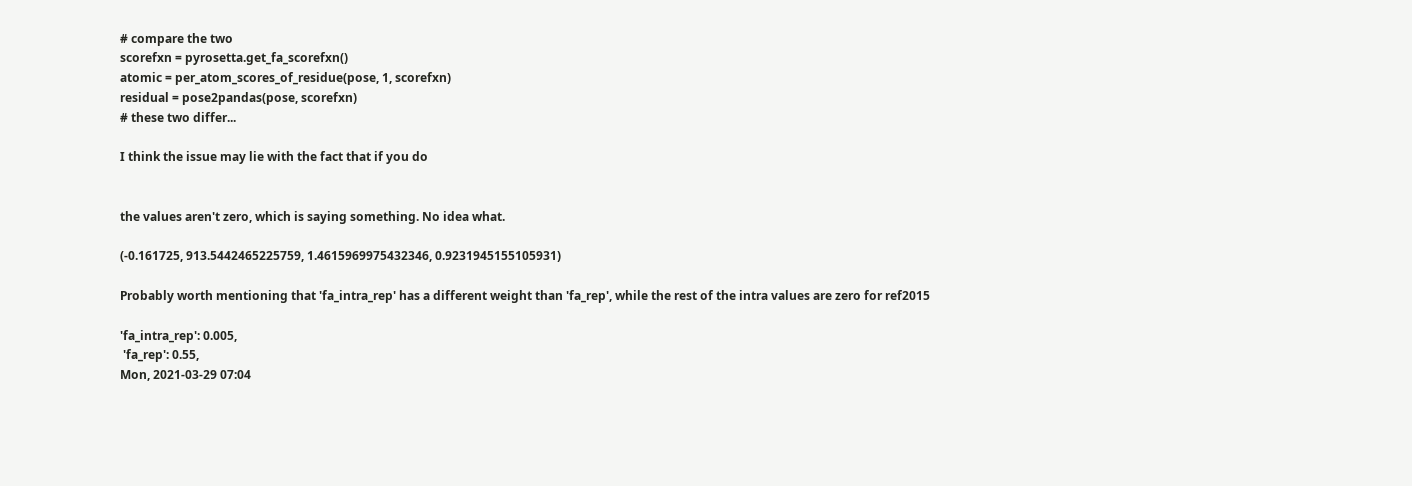# compare the two
scorefxn = pyrosetta.get_fa_scorefxn()
atomic = per_atom_scores_of_residue(pose, 1, scorefxn)
residual = pose2pandas(pose, scorefxn)
# these two differ...

I think the issue may lie with the fact that if you do


the values aren't zero, which is saying something. No idea what.

(-0.161725, 913.5442465225759, 1.4615969975432346, 0.9231945155105931)

Probably worth mentioning that 'fa_intra_rep' has a different weight than 'fa_rep', while the rest of the intra values are zero for ref2015

'fa_intra_rep': 0.005,
 'fa_rep': 0.55,
Mon, 2021-03-29 07:04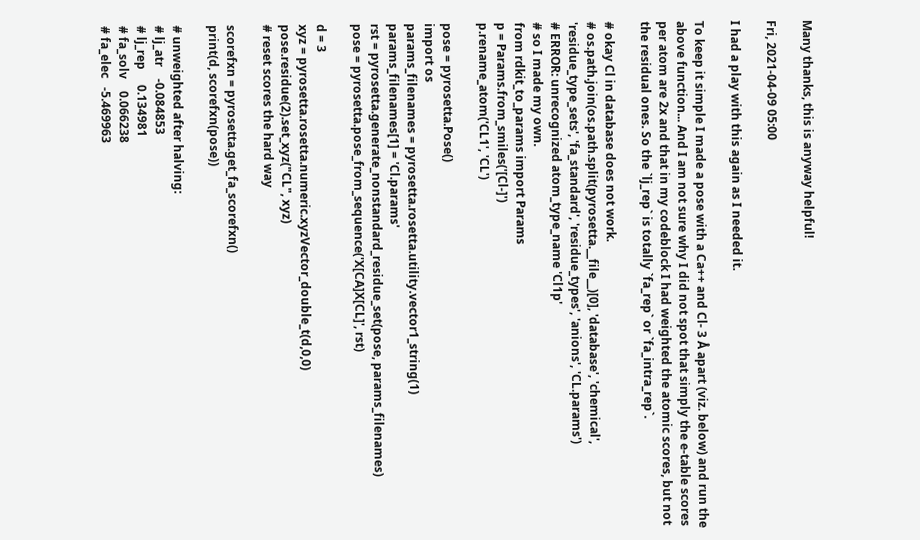Many thanks, this is anyway helpful!

Fri, 2021-04-09 05:00

I had a play with this again as I needed it.

To keep it simple I made a pose with a Ca++ and Cl- 3 Å apart (viz. below) and run the above function... And I am not sure why I did not spot that simply the e-table scores per atom are 2x and that in my codeblock I had weighted the atomic scores, but not the residual ones. So the `lj_rep` is totally `fa_rep` or `fa_intra_rep`.

# okay Cl in database does not work.
# os.path.join(os.path.split(pyrosetta.__file__)[0], 'database', 'chemical', 'residue_type_sets', 'fa_standard', 'residue_types', 'anions', 'CL.params')
# ERROR: unrecognized atom_type_name 'Cl1p'
# so I made my own.
from rdkit_to_params import Params
p = Params.from_smiles('[Cl-]')
p.rename_atom('CL1', 'CL')

pose = pyrosetta.Pose()
import os
params_filenames = pyrosetta.rosetta.utility.vector1_string(1)
params_filenames[1] = 'Cl.params'
rst = pyrosetta.generate_nonstandard_residue_set(pose, params_filenames)
pose = pyrosetta.pose_from_sequence('X[CA]X[CL]', rst)

d = 3
xyz = pyrosetta.rosetta.numeric.xyzVector_double_t(d,0,0)
pose.residue(2).set_xyz("CL", xyz)
# reset scores the hard way

scorefxn = pyrosetta.get_fa_scorefxn()
print(d, scorefxn(pose))

# unweighted after halving:
# lj_atr    -0.084853
# lj_rep     0.134981
# fa_solv    0.066238
# fa_elec   -5.469963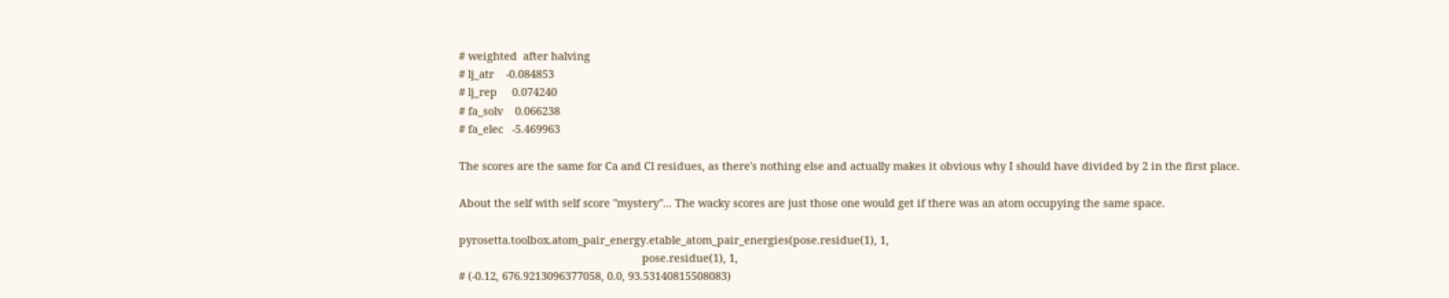# weighted  after halving
# lj_atr    -0.084853
# lj_rep     0.074240
# fa_solv    0.066238
# fa_elec   -5.469963

The scores are the same for Ca and Cl residues, as there's nothing else and actually makes it obvious why I should have divided by 2 in the first place.

About the self with self score "mystery"... The wacky scores are just those one would get if there was an atom occupying the same space.

pyrosetta.toolbox.atom_pair_energy.etable_atom_pair_energies(pose.residue(1), 1,
                                                             pose.residue(1), 1,
# (-0.12, 676.9213096377058, 0.0, 93.53140815508083)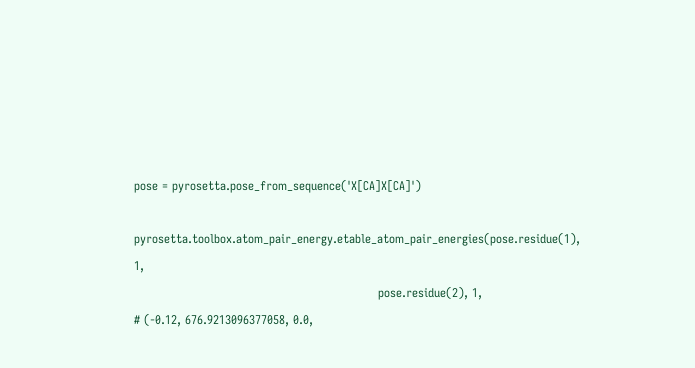pose = pyrosetta.pose_from_sequence('X[CA]X[CA]')

pyrosetta.toolbox.atom_pair_energy.etable_atom_pair_energies(pose.residue(1), 1,
                                                             pose.residue(2), 1,
# (-0.12, 676.9213096377058, 0.0,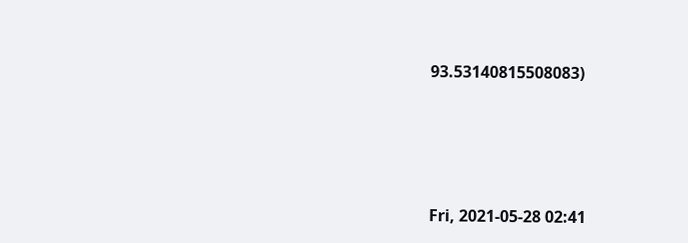93.53140815508083)





Fri, 2021-05-28 02:41